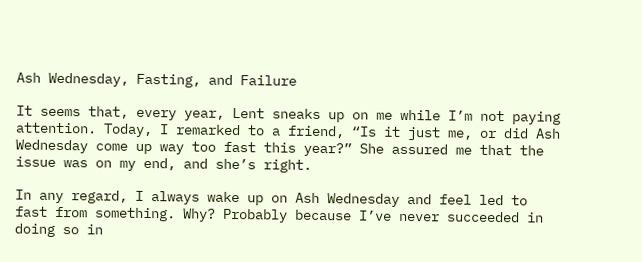Ash Wednesday, Fasting, and Failure

It seems that, every year, Lent sneaks up on me while I’m not paying attention. Today, I remarked to a friend, “Is it just me, or did Ash Wednesday come up way too fast this year?” She assured me that the issue was on my end, and she’s right.

In any regard, I always wake up on Ash Wednesday and feel led to fast from something. Why? Probably because I’ve never succeeded in doing so in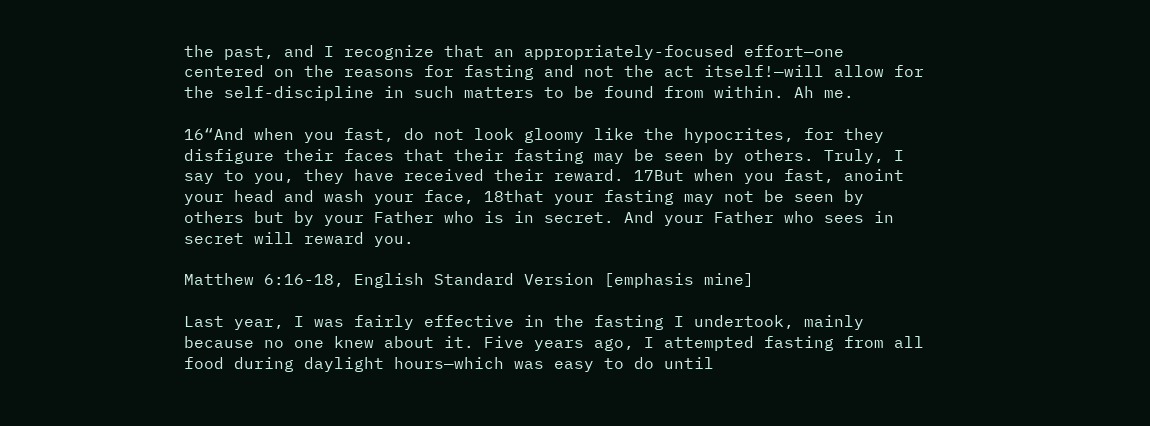the past, and I recognize that an appropriately-focused effort—one centered on the reasons for fasting and not the act itself!—will allow for the self-discipline in such matters to be found from within. Ah me.

16“And when you fast, do not look gloomy like the hypocrites, for they disfigure their faces that their fasting may be seen by others. Truly, I say to you, they have received their reward. 17But when you fast, anoint your head and wash your face, 18that your fasting may not be seen by others but by your Father who is in secret. And your Father who sees in secret will reward you.

Matthew 6:16-18, English Standard Version [emphasis mine]

Last year, I was fairly effective in the fasting I undertook, mainly because no one knew about it. Five years ago, I attempted fasting from all food during daylight hours—which was easy to do until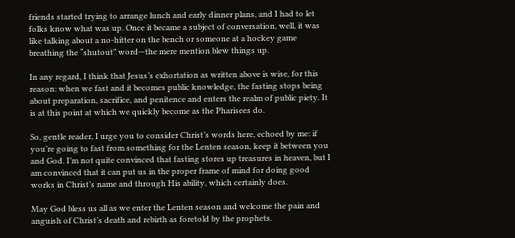friends started trying to arrange lunch and early dinner plans, and I had to let folks know what was up. Once it became a subject of conversation, well, it was like talking about a no-hitter on the bench or someone at a hockey game breathing the “shutout” word—the mere mention blew things up.

In any regard, I think that Jesus’s exhortation as written above is wise, for this reason: when we fast and it becomes public knowledge, the fasting stops being about preparation, sacrifice, and penitence and enters the realm of public piety. It is at this point at which we quickly become as the Pharisees do.

So, gentle reader, I urge you to consider Christ’s words here, echoed by me: if you’re going to fast from something for the Lenten season, keep it between you and God. I’m not quite convinced that fasting stores up treasures in heaven, but I am convinced that it can put us in the proper frame of mind for doing good works in Christ’s name and through His ability, which certainly does.

May God bless us all as we enter the Lenten season and welcome the pain and anguish of Christ’s death and rebirth as foretold by the prophets.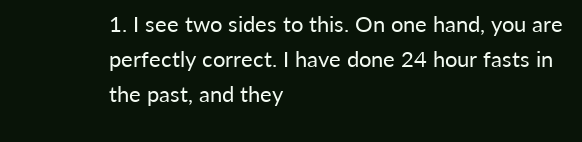1. I see two sides to this. On one hand, you are perfectly correct. I have done 24 hour fasts in the past, and they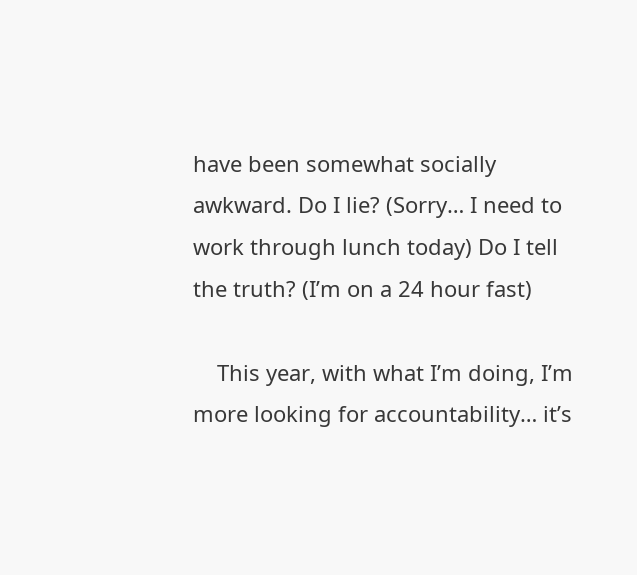have been somewhat socially awkward. Do I lie? (Sorry… I need to work through lunch today) Do I tell the truth? (I’m on a 24 hour fast)

    This year, with what I’m doing, I’m more looking for accountability… it’s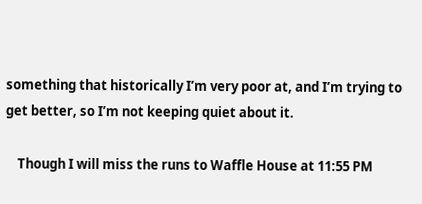something that historically I’m very poor at, and I’m trying to get better, so I’m not keeping quiet about it.

    Though I will miss the runs to Waffle House at 11:55 PM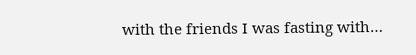with the friends I was fasting with…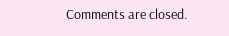Comments are closed.